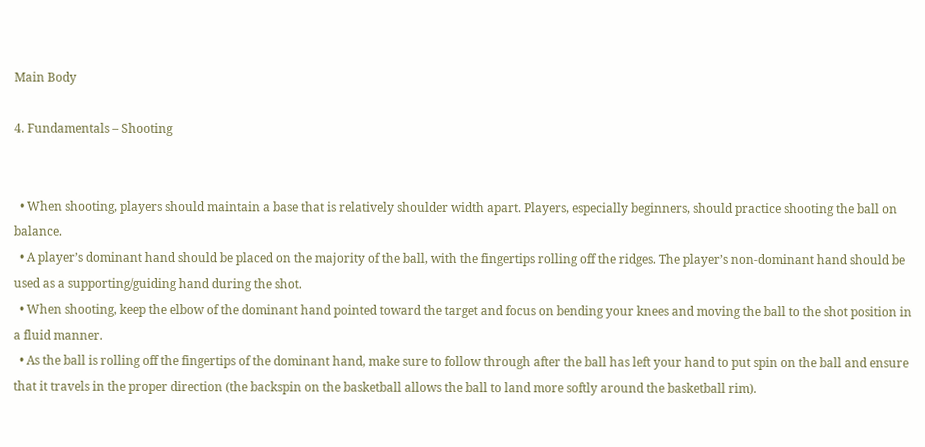Main Body

4. Fundamentals – Shooting


  • When shooting, players should maintain a base that is relatively shoulder width apart. Players, especially beginners, should practice shooting the ball on balance.
  • A player’s dominant hand should be placed on the majority of the ball, with the fingertips rolling off the ridges. The player’s non-dominant hand should be used as a supporting/guiding hand during the shot.
  • When shooting, keep the elbow of the dominant hand pointed toward the target and focus on bending your knees and moving the ball to the shot position in a fluid manner.
  • As the ball is rolling off the fingertips of the dominant hand, make sure to follow through after the ball has left your hand to put spin on the ball and ensure that it travels in the proper direction (the backspin on the basketball allows the ball to land more softly around the basketball rim).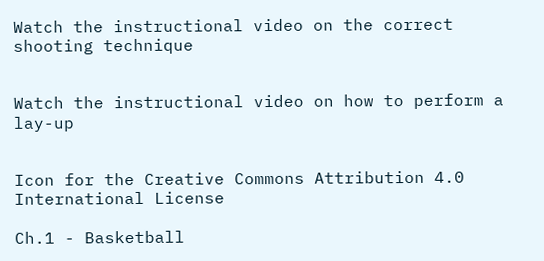Watch the instructional video on the correct shooting technique


Watch the instructional video on how to perform a lay-up


Icon for the Creative Commons Attribution 4.0 International License

Ch.1 - Basketball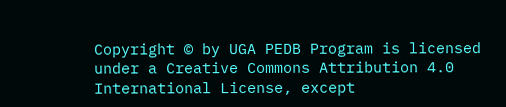Copyright © by UGA PEDB Program is licensed under a Creative Commons Attribution 4.0 International License, except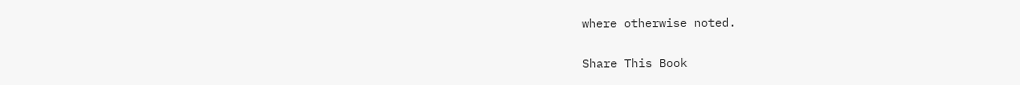where otherwise noted.

Share This Book